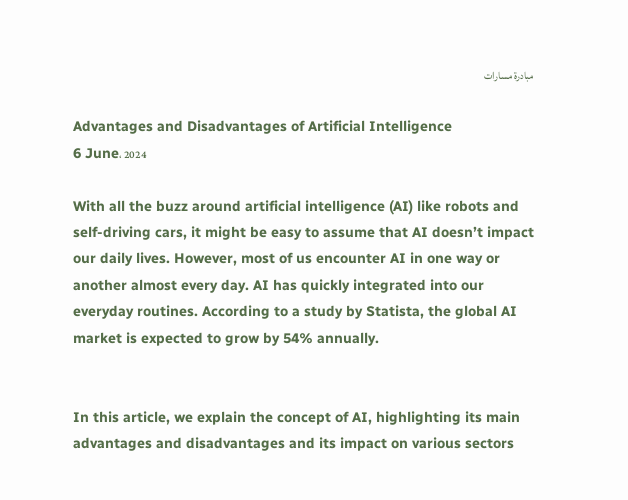مبادرة مسارات

Advantages and Disadvantages of Artificial Intelligence
6 June، 2024

With all the buzz around artificial intelligence (AI) like robots and self-driving cars, it might be easy to assume that AI doesn’t impact our daily lives. However, most of us encounter AI in one way or another almost every day. AI has quickly integrated into our everyday routines. According to a study by Statista, the global AI market is expected to grow by 54% annually.


In this article, we explain the concept of AI, highlighting its main advantages and disadvantages and its impact on various sectors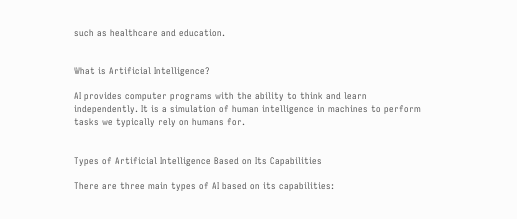such as healthcare and education.


What is Artificial Intelligence?

AI provides computer programs with the ability to think and learn independently. It is a simulation of human intelligence in machines to perform tasks we typically rely on humans for.


Types of Artificial Intelligence Based on Its Capabilities

There are three main types of AI based on its capabilities: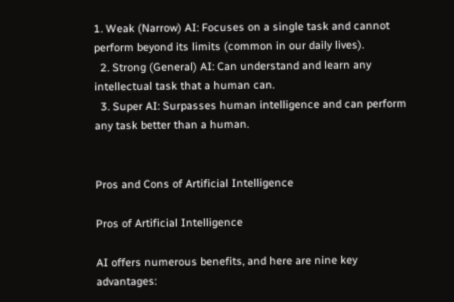1. Weak (Narrow) AI: Focuses on a single task and cannot perform beyond its limits (common in our daily lives).
  2. Strong (General) AI: Can understand and learn any intellectual task that a human can.
  3. Super AI: Surpasses human intelligence and can perform any task better than a human.


Pros and Cons of Artificial Intelligence

Pros of Artificial Intelligence

AI offers numerous benefits, and here are nine key advantages: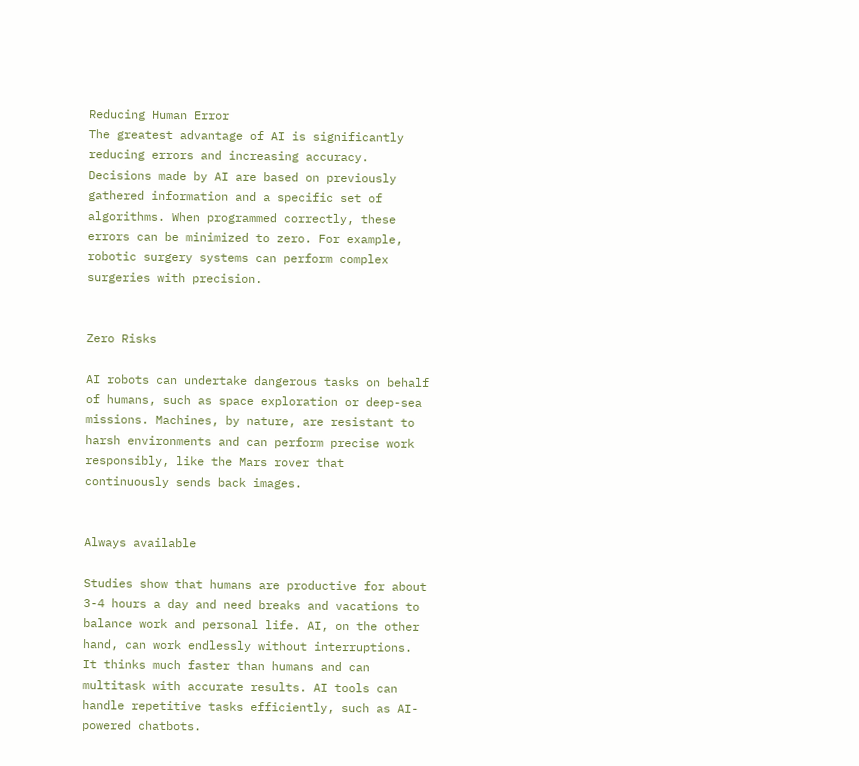Reducing Human Error
The greatest advantage of AI is significantly reducing errors and increasing accuracy. Decisions made by AI are based on previously gathered information and a specific set of algorithms. When programmed correctly, these errors can be minimized to zero. For example, robotic surgery systems can perform complex surgeries with precision.


Zero Risks

AI robots can undertake dangerous tasks on behalf of humans, such as space exploration or deep-sea missions. Machines, by nature, are resistant to harsh environments and can perform precise work responsibly, like the Mars rover that continuously sends back images.


Always available

Studies show that humans are productive for about 3-4 hours a day and need breaks and vacations to balance work and personal life. AI, on the other hand, can work endlessly without interruptions. It thinks much faster than humans and can multitask with accurate results. AI tools can handle repetitive tasks efficiently, such as AI-powered chatbots.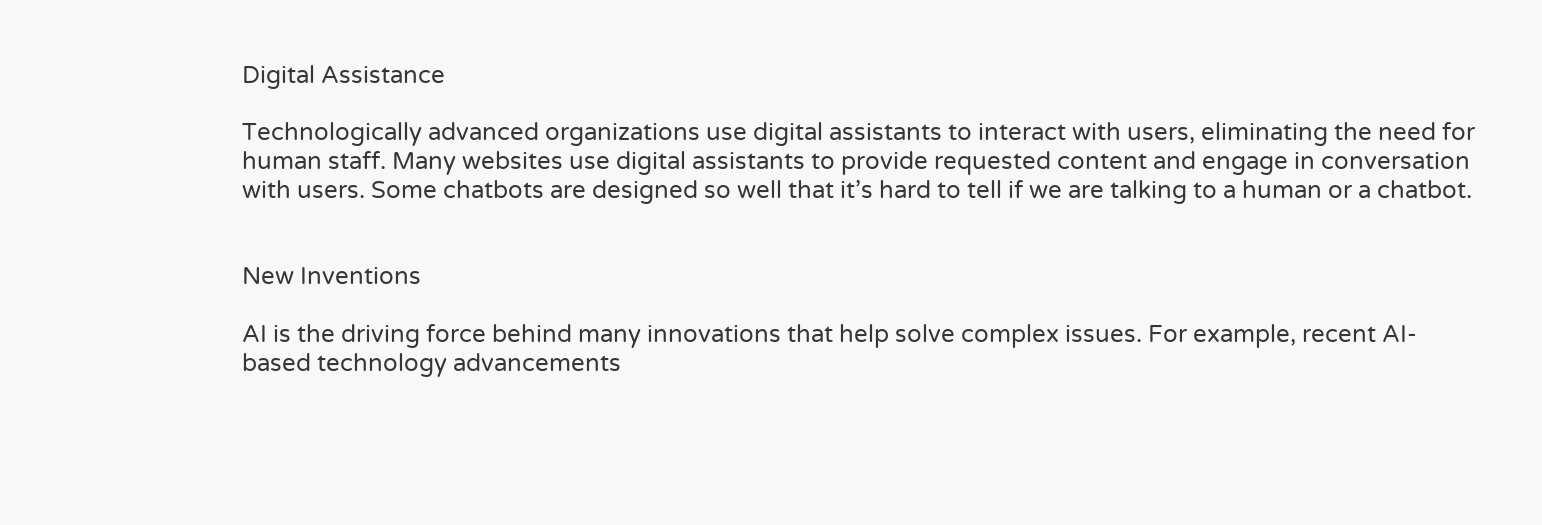Digital Assistance

Technologically advanced organizations use digital assistants to interact with users, eliminating the need for human staff. Many websites use digital assistants to provide requested content and engage in conversation with users. Some chatbots are designed so well that it’s hard to tell if we are talking to a human or a chatbot.


New Inventions

AI is the driving force behind many innovations that help solve complex issues. For example, recent AI-based technology advancements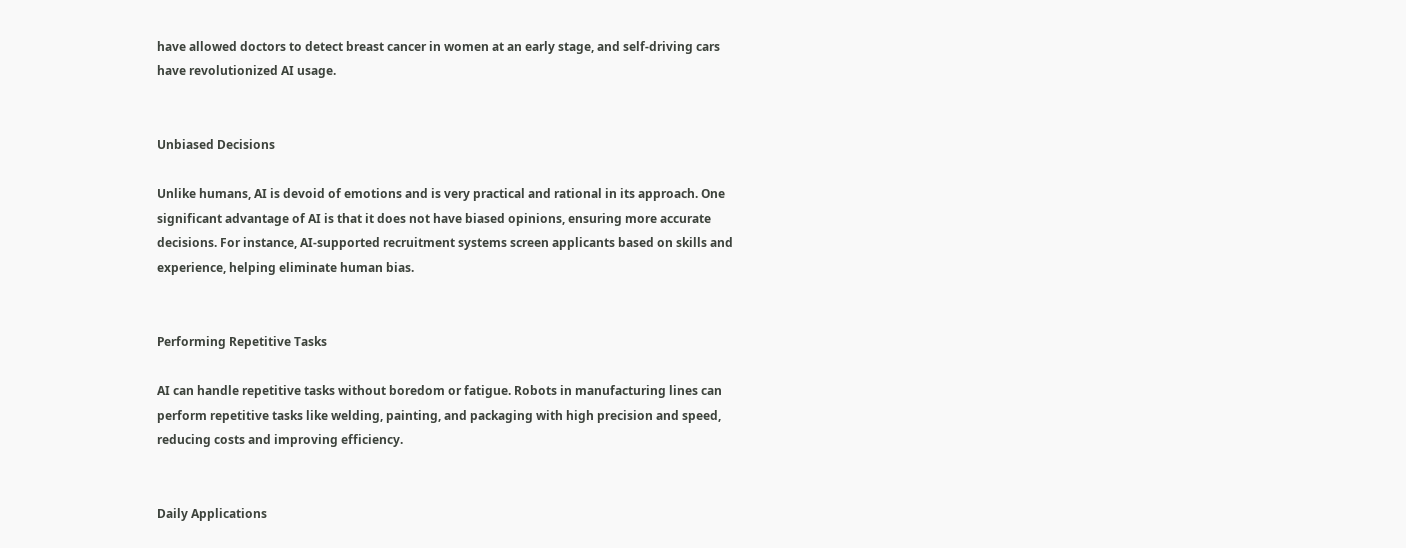have allowed doctors to detect breast cancer in women at an early stage, and self-driving cars have revolutionized AI usage.


Unbiased Decisions

Unlike humans, AI is devoid of emotions and is very practical and rational in its approach. One significant advantage of AI is that it does not have biased opinions, ensuring more accurate decisions. For instance, AI-supported recruitment systems screen applicants based on skills and experience, helping eliminate human bias.


Performing Repetitive Tasks

AI can handle repetitive tasks without boredom or fatigue. Robots in manufacturing lines can perform repetitive tasks like welding, painting, and packaging with high precision and speed, reducing costs and improving efficiency.


Daily Applications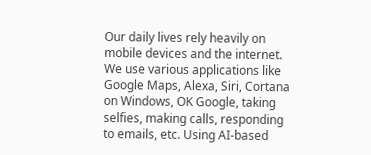Our daily lives rely heavily on mobile devices and the internet. We use various applications like Google Maps, Alexa, Siri, Cortana on Windows, OK Google, taking selfies, making calls, responding to emails, etc. Using AI-based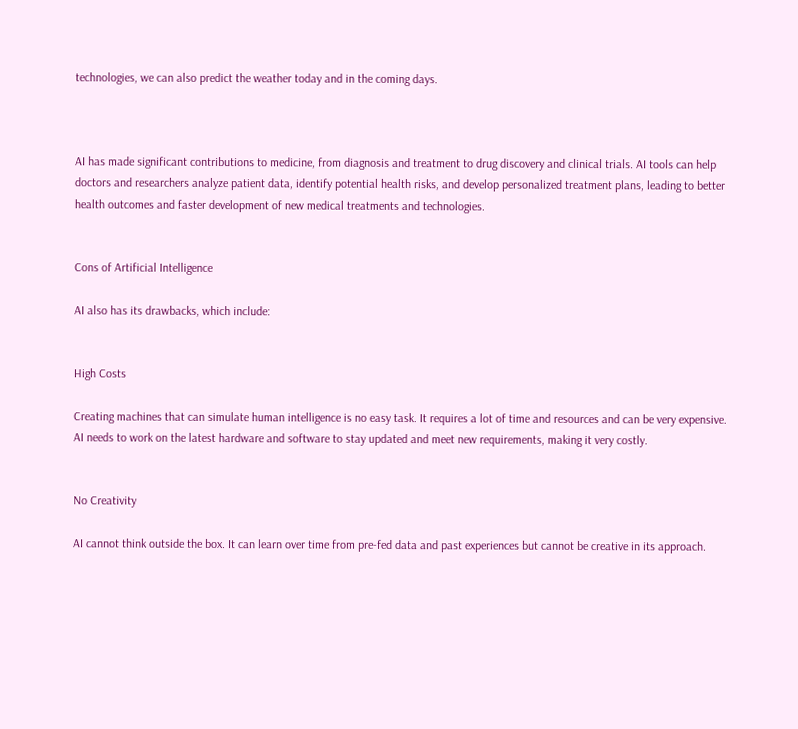technologies, we can also predict the weather today and in the coming days.



AI has made significant contributions to medicine, from diagnosis and treatment to drug discovery and clinical trials. AI tools can help doctors and researchers analyze patient data, identify potential health risks, and develop personalized treatment plans, leading to better health outcomes and faster development of new medical treatments and technologies.


Cons of Artificial Intelligence

AI also has its drawbacks, which include:


High Costs

Creating machines that can simulate human intelligence is no easy task. It requires a lot of time and resources and can be very expensive. AI needs to work on the latest hardware and software to stay updated and meet new requirements, making it very costly.


No Creativity

AI cannot think outside the box. It can learn over time from pre-fed data and past experiences but cannot be creative in its approach.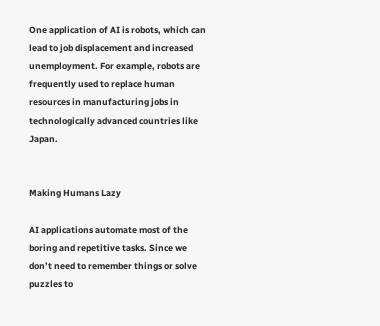One application of AI is robots, which can lead to job displacement and increased unemployment. For example, robots are frequently used to replace human resources in manufacturing jobs in technologically advanced countries like Japan.


Making Humans Lazy

AI applications automate most of the boring and repetitive tasks. Since we don’t need to remember things or solve puzzles to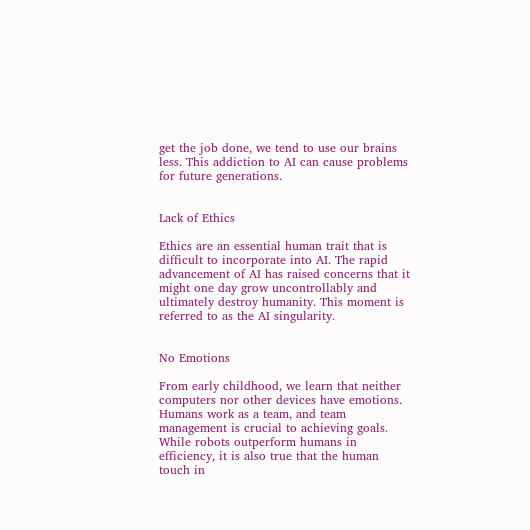get the job done, we tend to use our brains less. This addiction to AI can cause problems for future generations.


Lack of Ethics

Ethics are an essential human trait that is difficult to incorporate into AI. The rapid advancement of AI has raised concerns that it might one day grow uncontrollably and ultimately destroy humanity. This moment is referred to as the AI singularity.


No Emotions

From early childhood, we learn that neither computers nor other devices have emotions. Humans work as a team, and team management is crucial to achieving goals. While robots outperform humans in efficiency, it is also true that the human touch in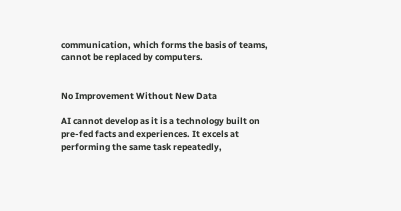communication, which forms the basis of teams, cannot be replaced by computers.


No Improvement Without New Data

AI cannot develop as it is a technology built on pre-fed facts and experiences. It excels at performing the same task repeatedly,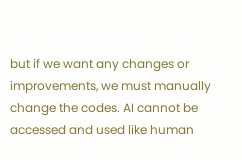but if we want any changes or improvements, we must manually change the codes. AI cannot be accessed and used like human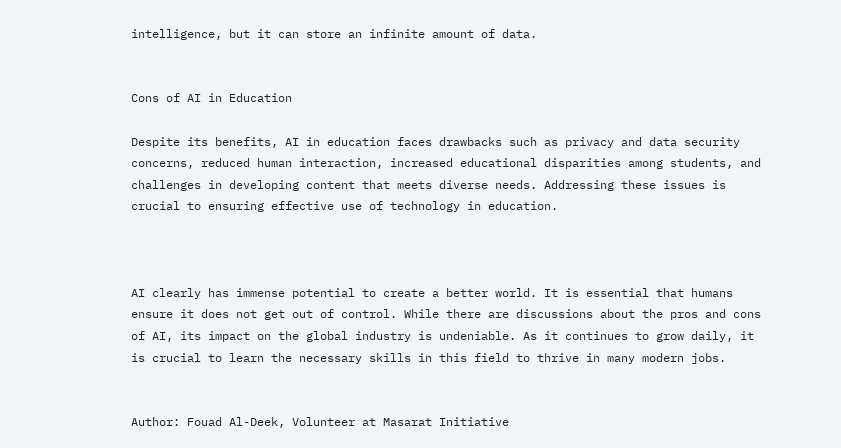intelligence, but it can store an infinite amount of data.


Cons of AI in Education

Despite its benefits, AI in education faces drawbacks such as privacy and data security concerns, reduced human interaction, increased educational disparities among students, and challenges in developing content that meets diverse needs. Addressing these issues is crucial to ensuring effective use of technology in education.



AI clearly has immense potential to create a better world. It is essential that humans ensure it does not get out of control. While there are discussions about the pros and cons of AI, its impact on the global industry is undeniable. As it continues to grow daily, it is crucial to learn the necessary skills in this field to thrive in many modern jobs.


Author: Fouad Al-Deek, Volunteer at Masarat Initiative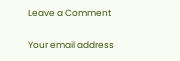Leave a Comment

Your email address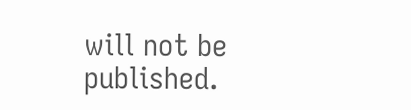will not be published.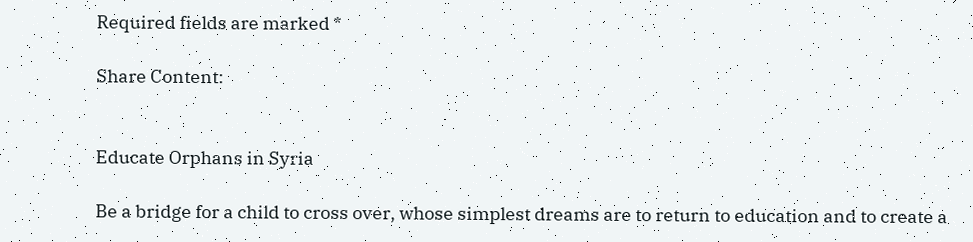Required fields are marked *

Share Content:


Educate Orphans in Syria

Be a bridge for a child to cross over, whose simplest dreams are to return to education and to create a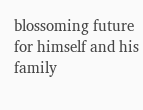blossoming future for himself and his family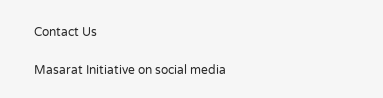Contact Us

Masarat Initiative on social media